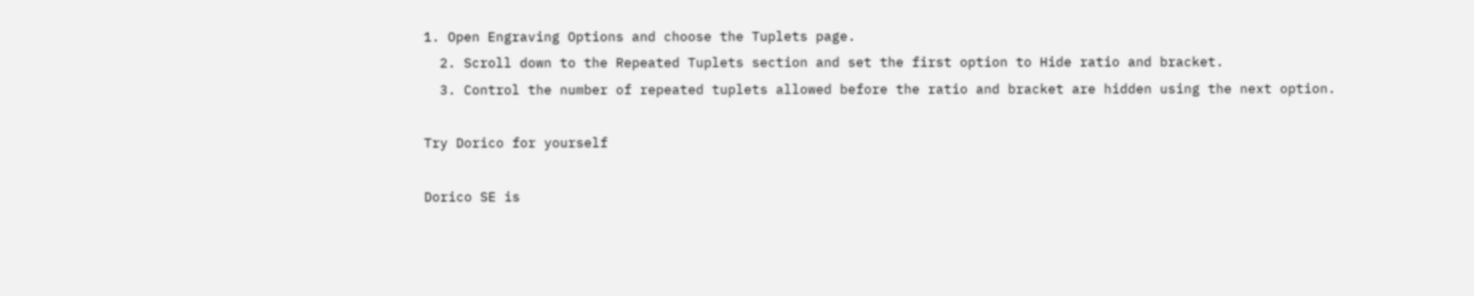1. Open Engraving Options and choose the Tuplets page.
  2. Scroll down to the Repeated Tuplets section and set the first option to Hide ratio and bracket.
  3. Control the number of repeated tuplets allowed before the ratio and bracket are hidden using the next option.

Try Dorico for yourself

Dorico SE is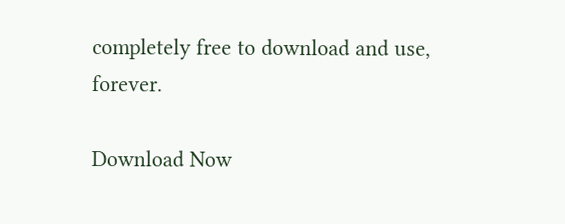completely free to download and use, forever.

Download Now